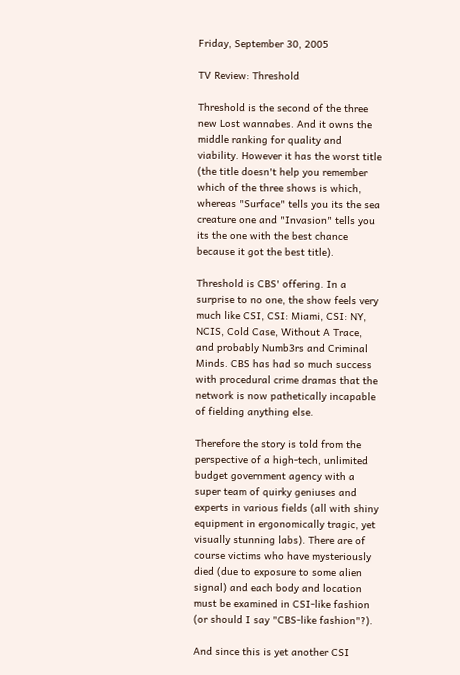Friday, September 30, 2005

TV Review: Threshold

Threshold is the second of the three new Lost wannabes. And it owns the middle ranking for quality and viability. However it has the worst title (the title doesn't help you remember which of the three shows is which, whereas "Surface" tells you its the sea creature one and "Invasion" tells you its the one with the best chance because it got the best title).

Threshold is CBS' offering. In a surprise to no one, the show feels very much like CSI, CSI: Miami, CSI: NY, NCIS, Cold Case, Without A Trace, and probably Numb3rs and Criminal Minds. CBS has had so much success with procedural crime dramas that the network is now pathetically incapable of fielding anything else.

Therefore the story is told from the perspective of a high-tech, unlimited budget government agency with a super team of quirky geniuses and experts in various fields (all with shiny equipment in ergonomically tragic, yet visually stunning labs). There are of course victims who have mysteriously died (due to exposure to some alien signal) and each body and location must be examined in CSI-like fashion (or should I say "CBS-like fashion"?).

And since this is yet another CSI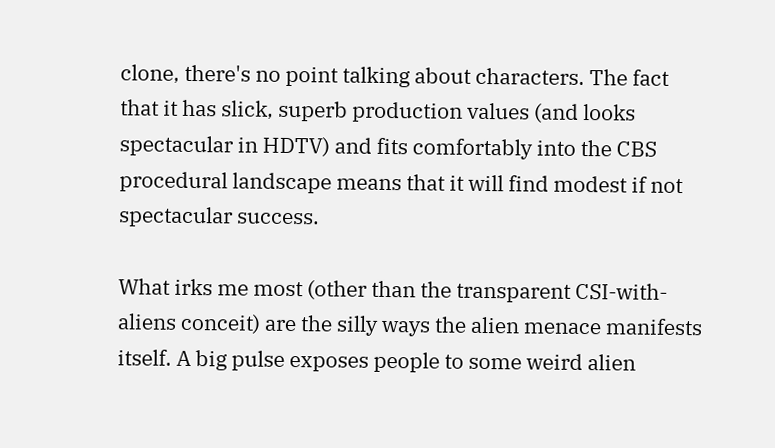clone, there's no point talking about characters. The fact that it has slick, superb production values (and looks spectacular in HDTV) and fits comfortably into the CBS procedural landscape means that it will find modest if not spectacular success.

What irks me most (other than the transparent CSI-with-aliens conceit) are the silly ways the alien menace manifests itself. A big pulse exposes people to some weird alien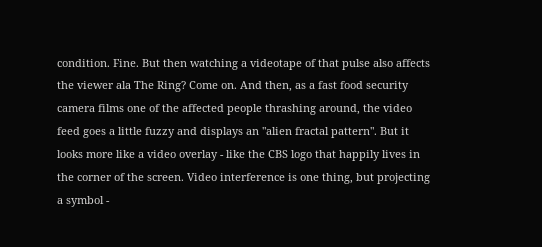condition. Fine. But then watching a videotape of that pulse also affects the viewer ala The Ring? Come on. And then, as a fast food security camera films one of the affected people thrashing around, the video feed goes a little fuzzy and displays an "alien fractal pattern". But it looks more like a video overlay - like the CBS logo that happily lives in the corner of the screen. Video interference is one thing, but projecting a symbol -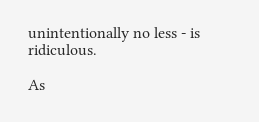unintentionally no less - is ridiculous.

As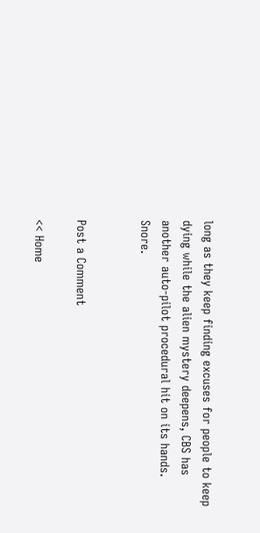long as they keep finding excuses for people to keep dying while the alien mystery deepens, CBS has another auto-pilot procedural hit on its hands. Snore.


Post a Comment

<< Home